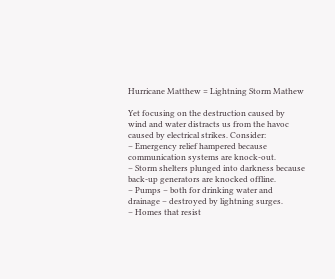Hurricane Matthew = Lightning Storm Mathew

Yet focusing on the destruction caused by wind and water distracts us from the havoc caused by electrical strikes. Consider:
– Emergency relief hampered because communication systems are knock-out.
– Storm shelters plunged into darkness because back-up generators are knocked offline.
– Pumps – both for drinking water and drainage – destroyed by lightning surges.
– Homes that resist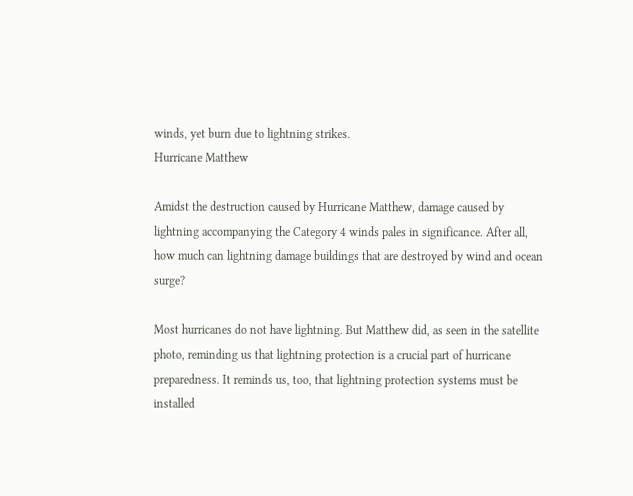winds, yet burn due to lightning strikes.
Hurricane Matthew

Amidst the destruction caused by Hurricane Matthew, damage caused by lightning accompanying the Category 4 winds pales in significance. After all, how much can lightning damage buildings that are destroyed by wind and ocean surge?

Most hurricanes do not have lightning. But Matthew did, as seen in the satellite photo, reminding us that lightning protection is a crucial part of hurricane preparedness. It reminds us, too, that lightning protection systems must be installed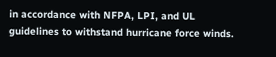in accordance with NFPA, LPI, and UL guidelines to withstand hurricane force winds.